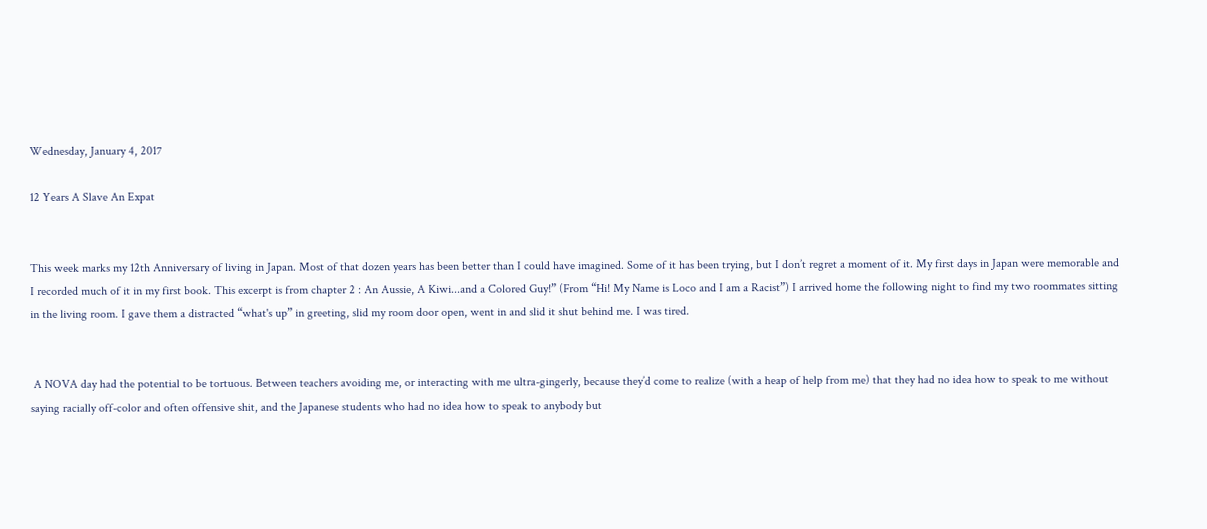Wednesday, January 4, 2017

12 Years A Slave An Expat


This week marks my 12th Anniversary of living in Japan. Most of that dozen years has been better than I could have imagined. Some of it has been trying, but I don’t regret a moment of it. My first days in Japan were memorable and I recorded much of it in my first book. This excerpt is from chapter 2 : An Aussie, A Kiwi...and a Colored Guy!” (From “Hi! My Name is Loco and I am a Racist”) I arrived home the following night to find my two roommates sitting in the living room. I gave them a distracted “what's up” in greeting, slid my room door open, went in and slid it shut behind me. I was tired.


 A NOVA day had the potential to be tortuous. Between teachers avoiding me, or interacting with me ultra-gingerly, because they’d come to realize (with a heap of help from me) that they had no idea how to speak to me without saying racially off-color and often offensive shit, and the Japanese students who had no idea how to speak to anybody but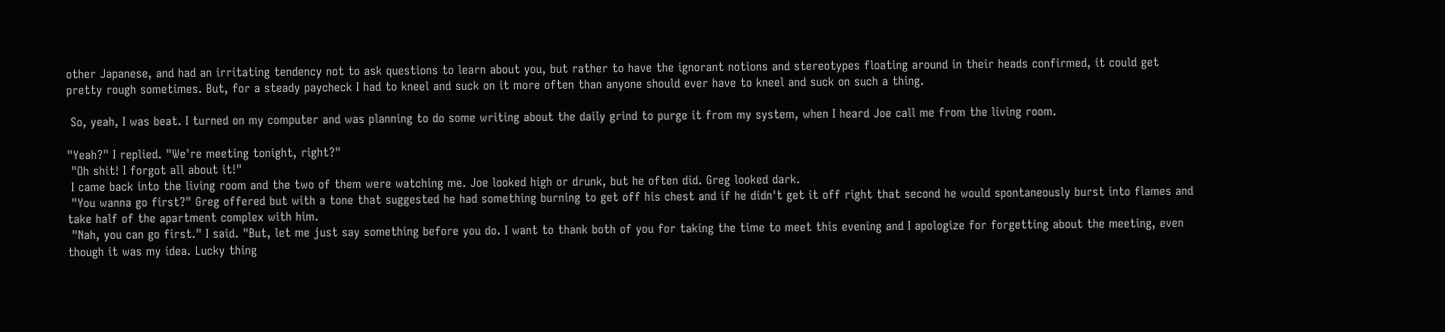other Japanese, and had an irritating tendency not to ask questions to learn about you, but rather to have the ignorant notions and stereotypes floating around in their heads confirmed, it could get pretty rough sometimes. But, for a steady paycheck I had to kneel and suck on it more often than anyone should ever have to kneel and suck on such a thing.

 So, yeah, I was beat. I turned on my computer and was planning to do some writing about the daily grind to purge it from my system, when I heard Joe call me from the living room.

"Yeah?" I replied. "We're meeting tonight, right?"
 "Oh shit! I forgot all about it!"
 I came back into the living room and the two of them were watching me. Joe looked high or drunk, but he often did. Greg looked dark.
 "You wanna go first?" Greg offered but with a tone that suggested he had something burning to get off his chest and if he didn't get it off right that second he would spontaneously burst into flames and take half of the apartment complex with him.
 "Nah, you can go first." I said. "But, let me just say something before you do. I want to thank both of you for taking the time to meet this evening and I apologize for forgetting about the meeting, even though it was my idea. Lucky thing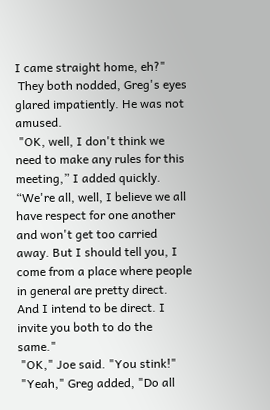I came straight home, eh?"
 They both nodded, Greg's eyes glared impatiently. He was not amused.
 "OK, well, I don't think we need to make any rules for this meeting,” I added quickly. “We're all, well, I believe we all have respect for one another and won't get too carried away. But I should tell you, I come from a place where people in general are pretty direct. And I intend to be direct. I invite you both to do the same."
 "OK," Joe said. "You stink!"
 "Yeah," Greg added, "Do all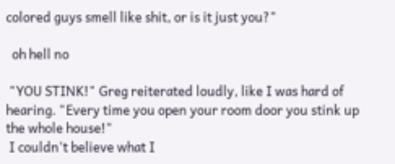colored guys smell like shit, or is it just you?"

  oh hell no

 "YOU STINK!" Greg reiterated loudly, like I was hard of hearing. "Every time you open your room door you stink up the whole house!"
 I couldn't believe what I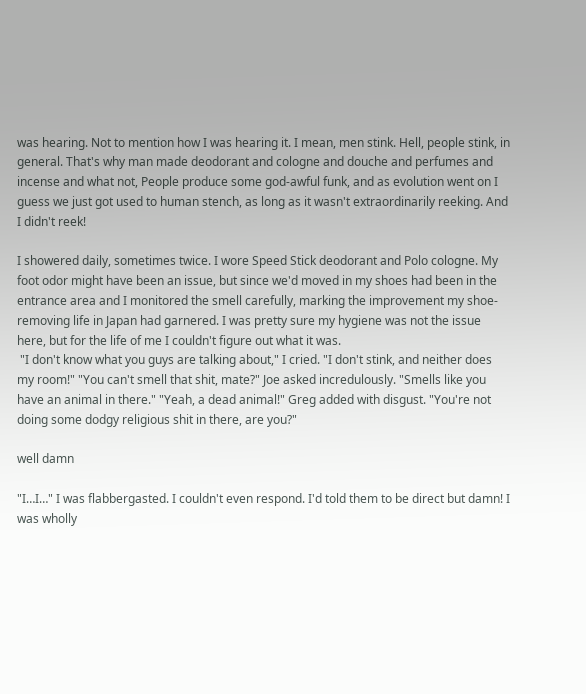was hearing. Not to mention how I was hearing it. I mean, men stink. Hell, people stink, in general. That's why man made deodorant and cologne and douche and perfumes and incense and what not, People produce some god-awful funk, and as evolution went on I guess we just got used to human stench, as long as it wasn't extraordinarily reeking. And I didn't reek!

I showered daily, sometimes twice. I wore Speed Stick deodorant and Polo cologne. My foot odor might have been an issue, but since we'd moved in my shoes had been in the entrance area and I monitored the smell carefully, marking the improvement my shoe-removing life in Japan had garnered. I was pretty sure my hygiene was not the issue here, but for the life of me I couldn't figure out what it was.
 "I don't know what you guys are talking about," I cried. "I don't stink, and neither does my room!" "You can't smell that shit, mate?" Joe asked incredulously. "Smells like you have an animal in there." "Yeah, a dead animal!" Greg added with disgust. "You're not doing some dodgy religious shit in there, are you?"

well damn

"I…I…" I was flabbergasted. I couldn't even respond. I'd told them to be direct but damn! I was wholly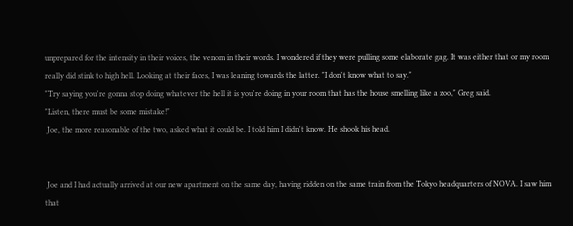unprepared for the intensity in their voices, the venom in their words. I wondered if they were pulling some elaborate gag. It was either that or my room really did stink to high hell. Looking at their faces, I was leaning towards the latter. "I don't know what to say."
"Try saying you're gonna stop doing whatever the hell it is you're doing in your room that has the house smelling like a zoo," Greg said.
"Listen, there must be some mistake!"
 Joe, the more reasonable of the two, asked what it could be. I told him I didn't know. He shook his head.


 Joe and I had actually arrived at our new apartment on the same day, having ridden on the same train from the Tokyo headquarters of NOVA. I saw him that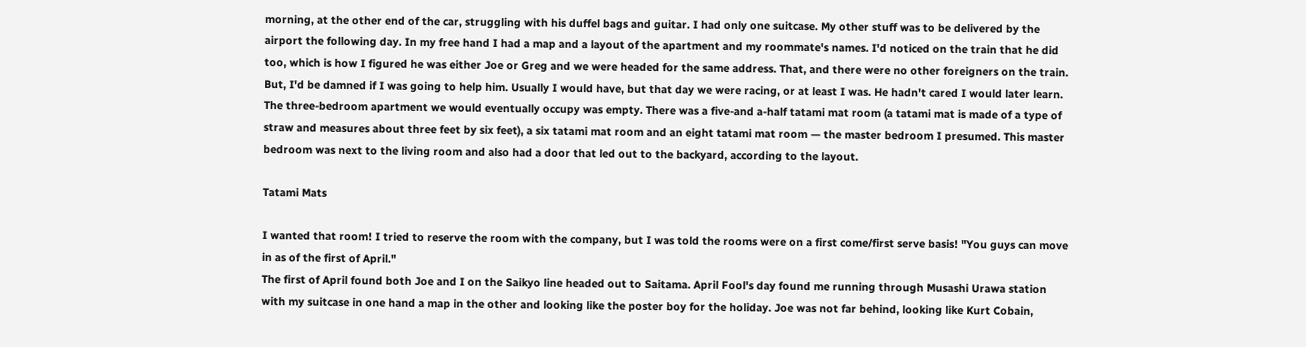morning, at the other end of the car, struggling with his duffel bags and guitar. I had only one suitcase. My other stuff was to be delivered by the airport the following day. In my free hand I had a map and a layout of the apartment and my roommate's names. I'd noticed on the train that he did too, which is how I figured he was either Joe or Greg and we were headed for the same address. That, and there were no other foreigners on the train. But, I'd be damned if I was going to help him. Usually I would have, but that day we were racing, or at least I was. He hadn't cared I would later learn. The three-bedroom apartment we would eventually occupy was empty. There was a five-and a-half tatami mat room (a tatami mat is made of a type of straw and measures about three feet by six feet), a six tatami mat room and an eight tatami mat room — the master bedroom I presumed. This master bedroom was next to the living room and also had a door that led out to the backyard, according to the layout.

Tatami Mats

I wanted that room! I tried to reserve the room with the company, but I was told the rooms were on a first come/first serve basis! "You guys can move in as of the first of April."
The first of April found both Joe and I on the Saikyo line headed out to Saitama. April Fool's day found me running through Musashi Urawa station with my suitcase in one hand a map in the other and looking like the poster boy for the holiday. Joe was not far behind, looking like Kurt Cobain,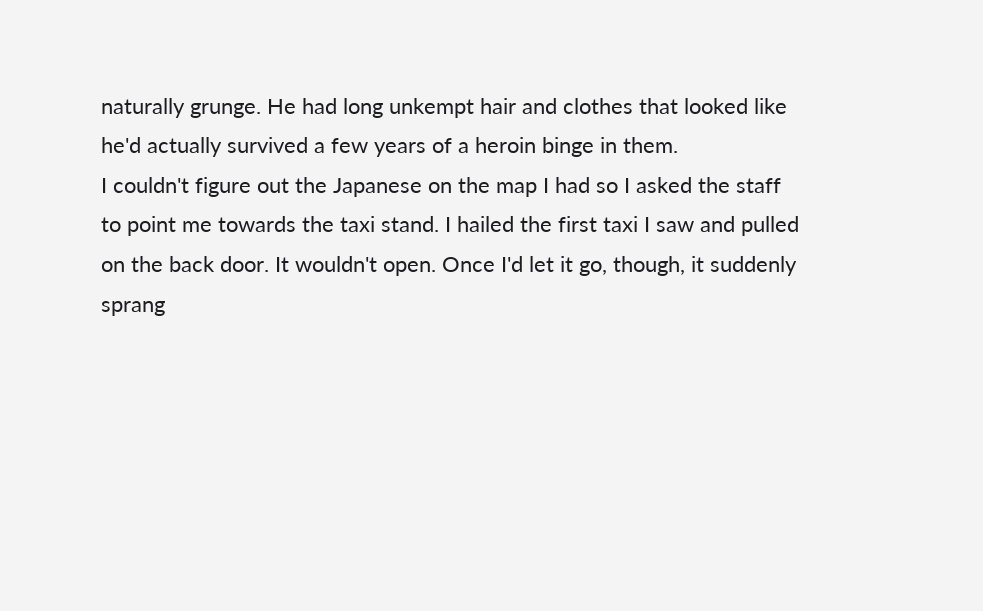naturally grunge. He had long unkempt hair and clothes that looked like he'd actually survived a few years of a heroin binge in them.
I couldn't figure out the Japanese on the map I had so I asked the staff to point me towards the taxi stand. I hailed the first taxi I saw and pulled on the back door. It wouldn't open. Once I'd let it go, though, it suddenly sprang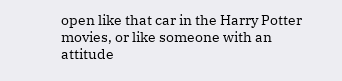open like that car in the Harry Potter movies, or like someone with an attitude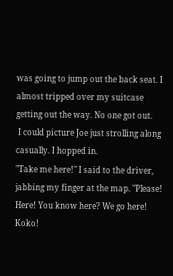was going to jump out the back seat. I almost tripped over my suitcase getting out the way. No one got out.
 I could picture Joe just strolling along casually. I hopped in.
"Take me here!" I said to the driver, jabbing my finger at the map. "Please! Here! You know here? We go here! Koko!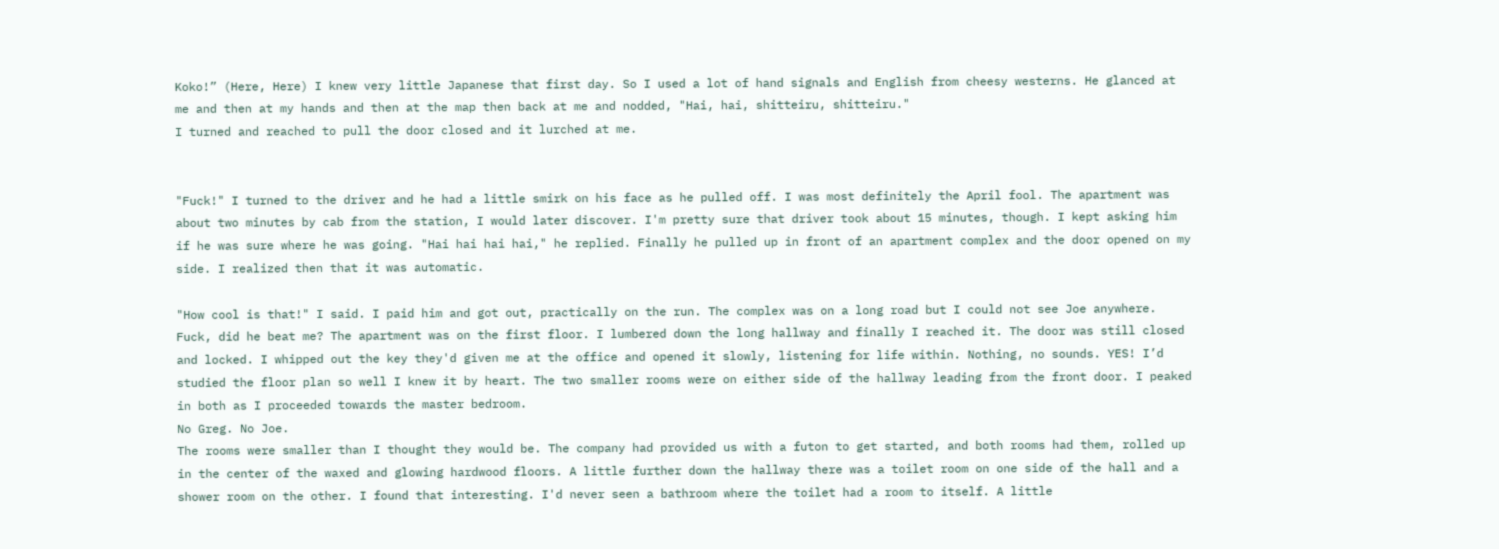Koko!” (Here, Here) I knew very little Japanese that first day. So I used a lot of hand signals and English from cheesy westerns. He glanced at me and then at my hands and then at the map then back at me and nodded, "Hai, hai, shitteiru, shitteiru."
I turned and reached to pull the door closed and it lurched at me.


"Fuck!" I turned to the driver and he had a little smirk on his face as he pulled off. I was most definitely the April fool. The apartment was about two minutes by cab from the station, I would later discover. I'm pretty sure that driver took about 15 minutes, though. I kept asking him if he was sure where he was going. "Hai hai hai hai," he replied. Finally he pulled up in front of an apartment complex and the door opened on my side. I realized then that it was automatic.

"How cool is that!" I said. I paid him and got out, practically on the run. The complex was on a long road but I could not see Joe anywhere. Fuck, did he beat me? The apartment was on the first floor. I lumbered down the long hallway and finally I reached it. The door was still closed and locked. I whipped out the key they'd given me at the office and opened it slowly, listening for life within. Nothing, no sounds. YES! I’d studied the floor plan so well I knew it by heart. The two smaller rooms were on either side of the hallway leading from the front door. I peaked in both as I proceeded towards the master bedroom.
No Greg. No Joe.
The rooms were smaller than I thought they would be. The company had provided us with a futon to get started, and both rooms had them, rolled up in the center of the waxed and glowing hardwood floors. A little further down the hallway there was a toilet room on one side of the hall and a shower room on the other. I found that interesting. I'd never seen a bathroom where the toilet had a room to itself. A little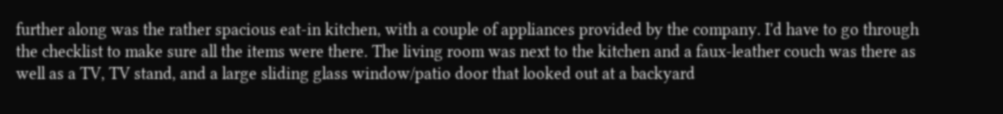further along was the rather spacious eat-in kitchen, with a couple of appliances provided by the company. I'd have to go through the checklist to make sure all the items were there. The living room was next to the kitchen and a faux-leather couch was there as well as a TV, TV stand, and a large sliding glass window/patio door that looked out at a backyard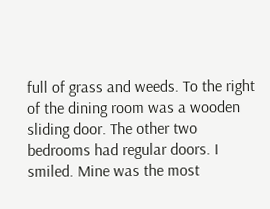full of grass and weeds. To the right of the dining room was a wooden sliding door. The other two bedrooms had regular doors. I smiled. Mine was the most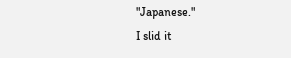"Japanese."
I slid it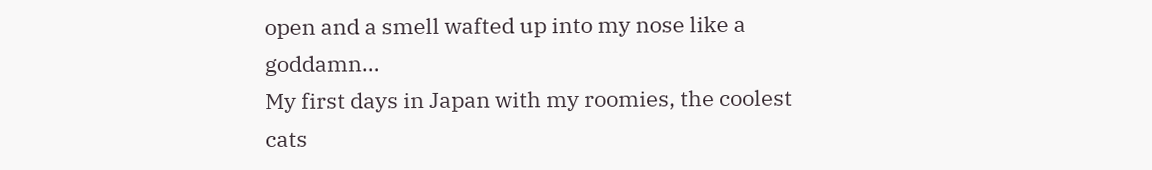open and a smell wafted up into my nose like a goddamn…
My first days in Japan with my roomies, the coolest cats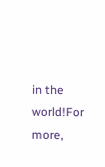in the world!For more,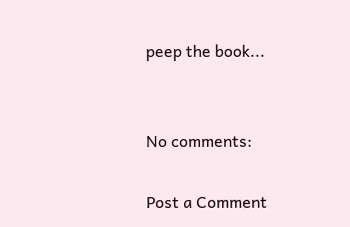peep the book...


No comments:

Post a Comment